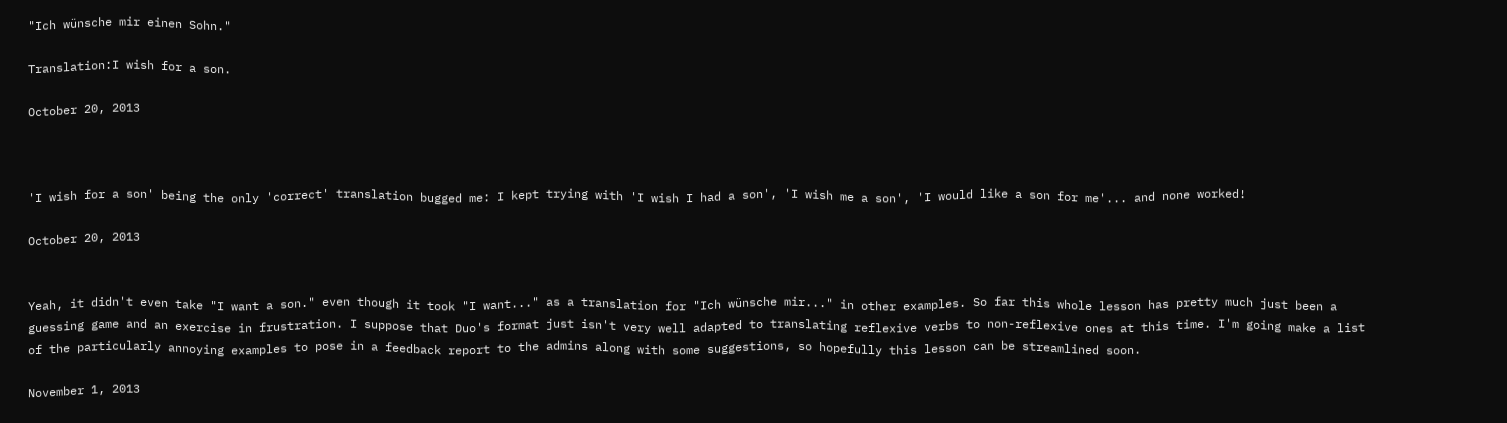"Ich wünsche mir einen Sohn."

Translation:I wish for a son.

October 20, 2013



'I wish for a son' being the only 'correct' translation bugged me: I kept trying with 'I wish I had a son', 'I wish me a son', 'I would like a son for me'... and none worked!

October 20, 2013


Yeah, it didn't even take "I want a son." even though it took "I want..." as a translation for "Ich wünsche mir..." in other examples. So far this whole lesson has pretty much just been a guessing game and an exercise in frustration. I suppose that Duo's format just isn't very well adapted to translating reflexive verbs to non-reflexive ones at this time. I'm going make a list of the particularly annoying examples to pose in a feedback report to the admins along with some suggestions, so hopefully this lesson can be streamlined soon.

November 1, 2013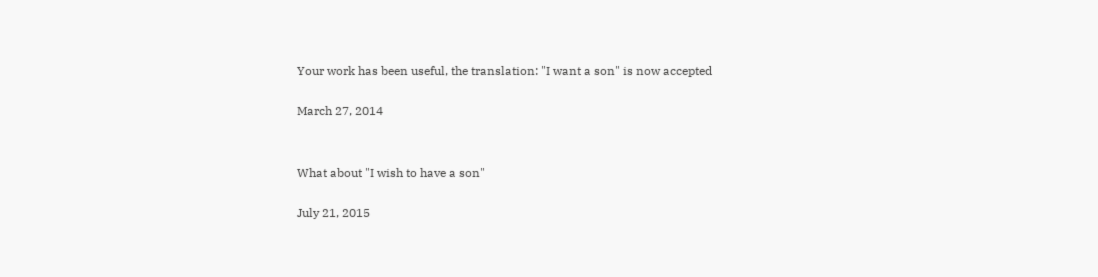Your work has been useful, the translation: "I want a son" is now accepted

March 27, 2014


What about "I wish to have a son"

July 21, 2015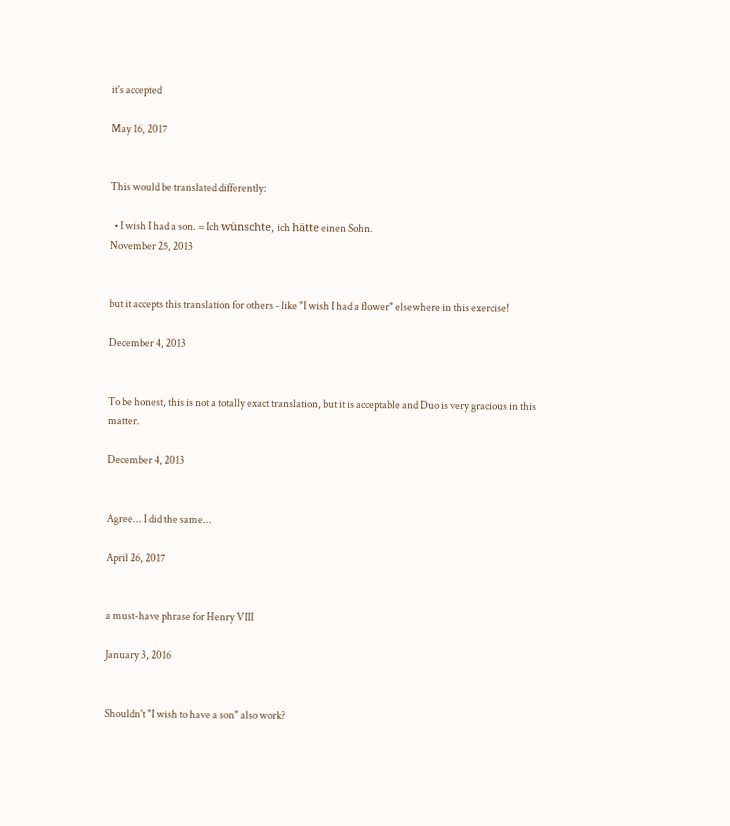it's accepted

May 16, 2017


This would be translated differently:

  • I wish I had a son. = Ich wünschte, ich hätte einen Sohn.
November 25, 2013


but it accepts this translation for others - like "I wish I had a flower" elsewhere in this exercise!

December 4, 2013


To be honest, this is not a totally exact translation, but it is acceptable and Duo is very gracious in this matter.

December 4, 2013


Agree... I did the same...

April 26, 2017


a must-have phrase for Henry VIII

January 3, 2016


Shouldn't "I wish to have a son" also work?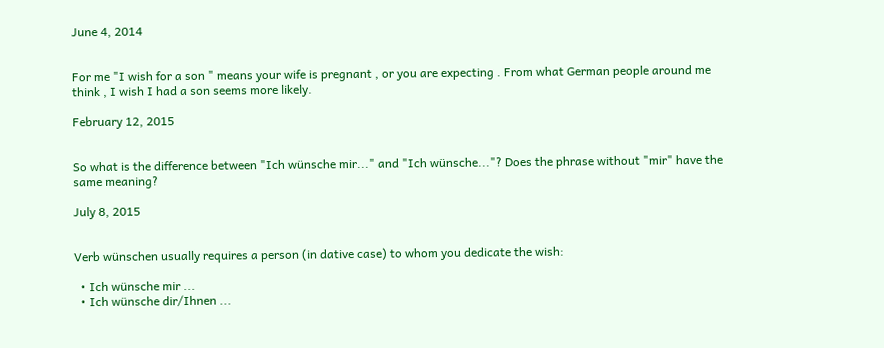June 4, 2014


For me "I wish for a son " means your wife is pregnant , or you are expecting . From what German people around me think , I wish I had a son seems more likely.

February 12, 2015


So what is the difference between "Ich wünsche mir..." and "Ich wünsche..."? Does the phrase without "mir" have the same meaning?

July 8, 2015


Verb wünschen usually requires a person (in dative case) to whom you dedicate the wish:

  • Ich wünsche mir ...
  • Ich wünsche dir/Ihnen ...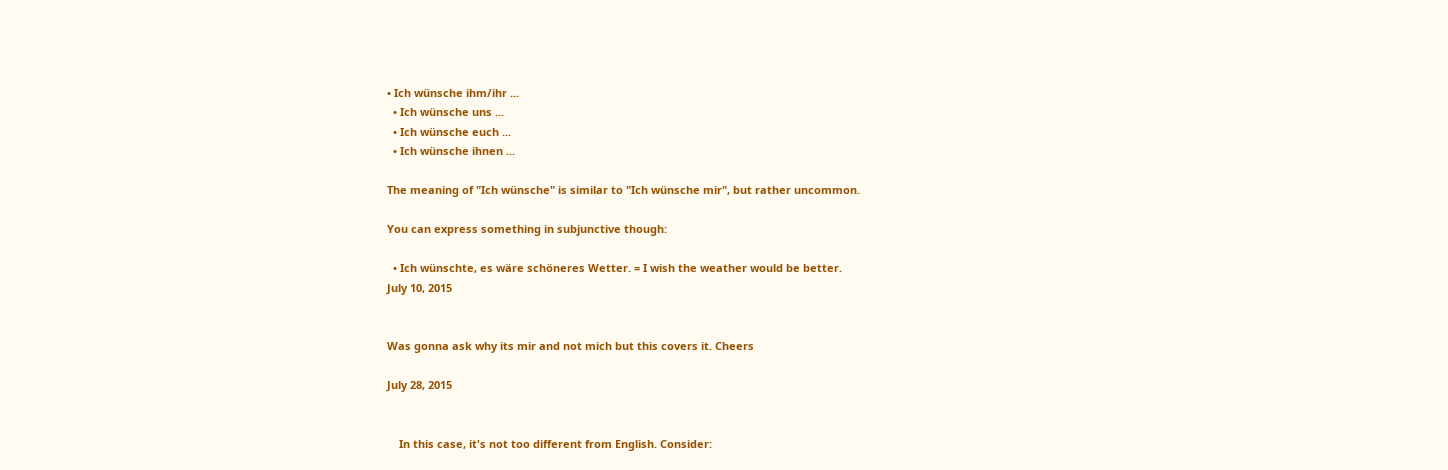• Ich wünsche ihm/ihr ...
  • Ich wünsche uns ...
  • Ich wünsche euch ...
  • Ich wünsche ihnen ...

The meaning of "Ich wünsche" is similar to "Ich wünsche mir", but rather uncommon.

You can express something in subjunctive though:

  • Ich wünschte, es wäre schöneres Wetter. = I wish the weather would be better.
July 10, 2015


Was gonna ask why its mir and not mich but this covers it. Cheers

July 28, 2015


    In this case, it's not too different from English. Consider: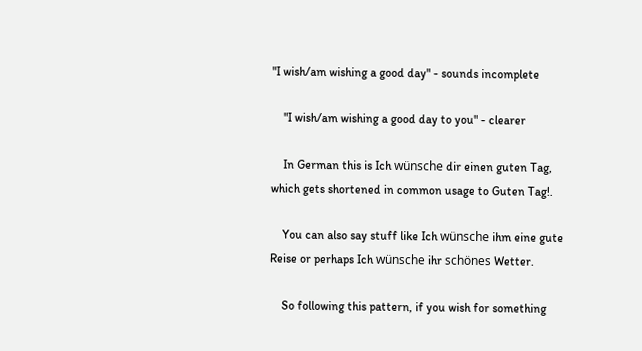"I wish/am wishing a good day" - sounds incomplete

    "I wish/am wishing a good day to you" - clearer

    In German this is Ich wünsche dir einen guten Tag, which gets shortened in common usage to Guten Tag!.

    You can also say stuff like Ich wünsche ihm eine gute Reise or perhaps Ich wünsche ihr schönes Wetter.

    So following this pattern, if you wish for something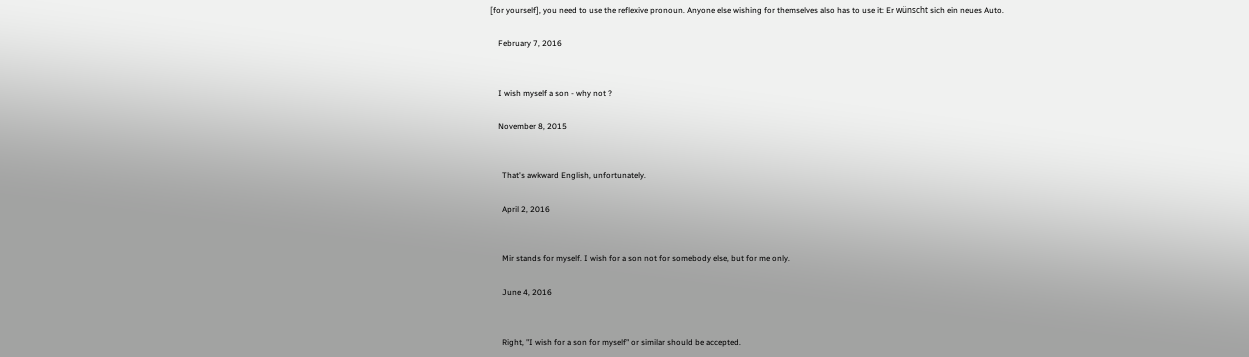[for yourself], you need to use the reflexive pronoun. Anyone else wishing for themselves also has to use it: Er wünscht sich ein neues Auto.

    February 7, 2016


    I wish myself a son - why not ?

    November 8, 2015


      That's awkward English, unfortunately.

      April 2, 2016


      Mir stands for myself. I wish for a son not for somebody else, but for me only.

      June 4, 2016


      Right, "I wish for a son for myself" or similar should be accepted.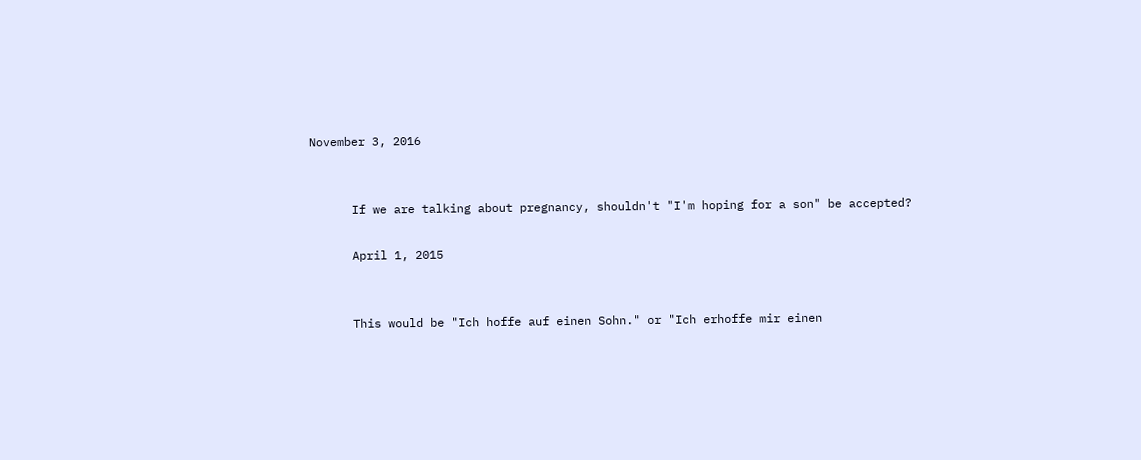November 3, 2016


      If we are talking about pregnancy, shouldn't "I'm hoping for a son" be accepted?

      April 1, 2015


      This would be "Ich hoffe auf einen Sohn." or "Ich erhoffe mir einen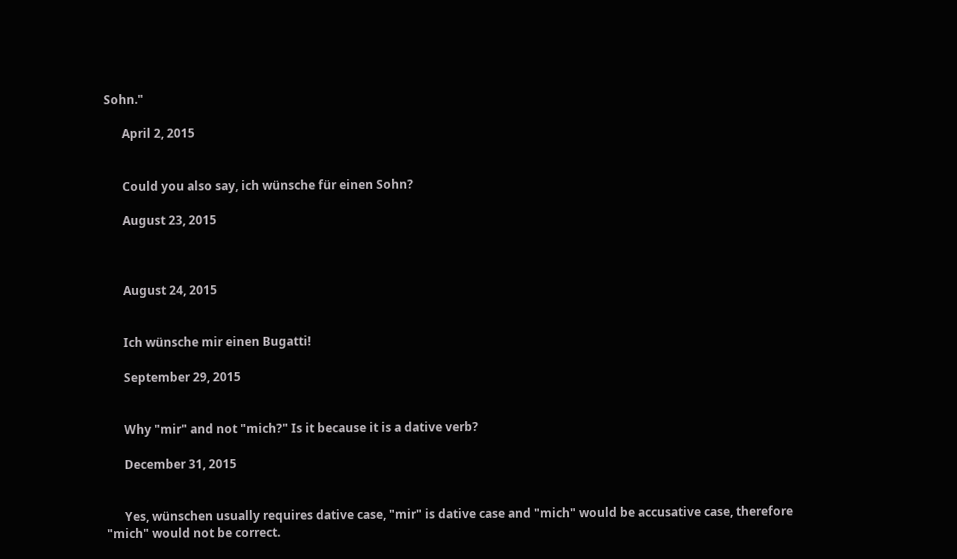Sohn."

      April 2, 2015


      Could you also say, ich wünsche für einen Sohn?

      August 23, 2015



      August 24, 2015


      Ich wünsche mir einen Bugatti!

      September 29, 2015


      Why "mir" and not "mich?" Is it because it is a dative verb?

      December 31, 2015


      Yes, wünschen usually requires dative case, "mir" is dative case and "mich" would be accusative case, therefore "mich" would not be correct.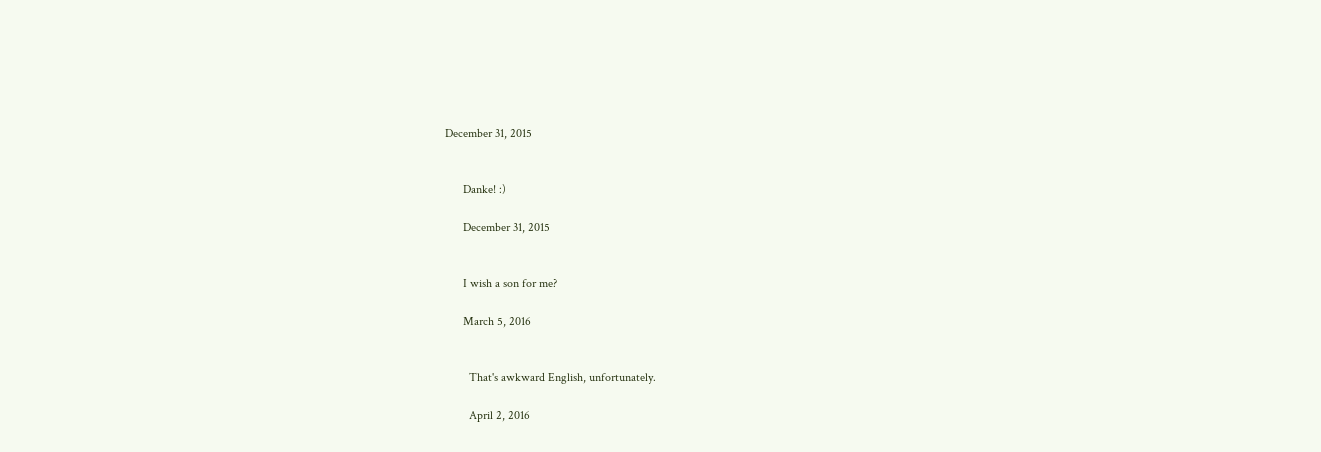December 31, 2015


      Danke! :)

      December 31, 2015


      I wish a son for me?

      March 5, 2016


        That's awkward English, unfortunately.

        April 2, 2016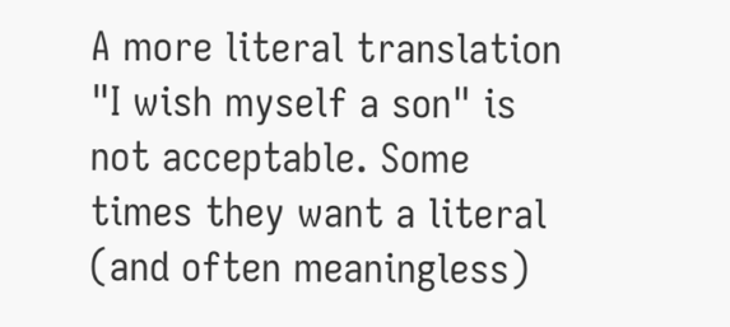A more literal translation "I wish myself a son" is not acceptable. Some times they want a literal (and often meaningless)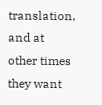translation, and at other times they want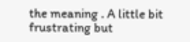the meaning . A little bit frustrating but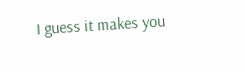I guess it makes you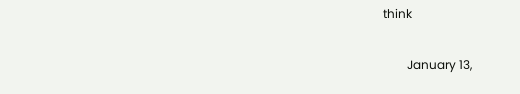think

        January 13,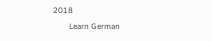2018
        Learn German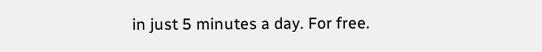in just 5 minutes a day. For free.